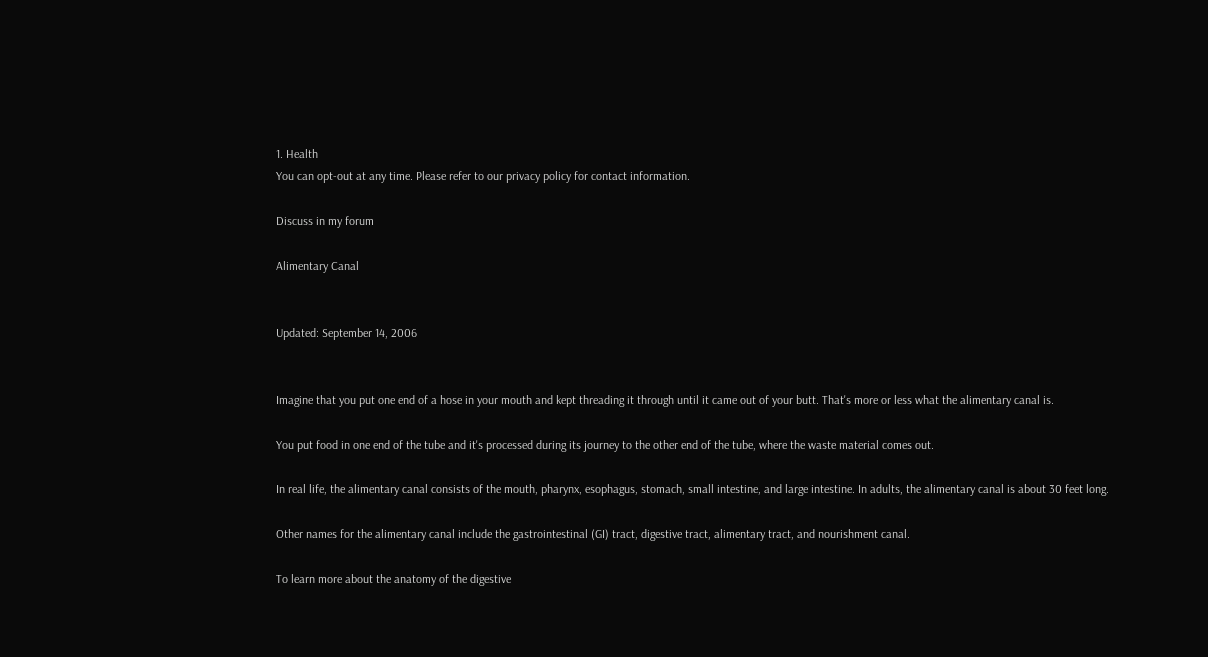1. Health
You can opt-out at any time. Please refer to our privacy policy for contact information.

Discuss in my forum

Alimentary Canal


Updated: September 14, 2006


Imagine that you put one end of a hose in your mouth and kept threading it through until it came out of your butt. That's more or less what the alimentary canal is.

You put food in one end of the tube and it's processed during its journey to the other end of the tube, where the waste material comes out.

In real life, the alimentary canal consists of the mouth, pharynx, esophagus, stomach, small intestine, and large intestine. In adults, the alimentary canal is about 30 feet long.

Other names for the alimentary canal include the gastrointestinal (GI) tract, digestive tract, alimentary tract, and nourishment canal.

To learn more about the anatomy of the digestive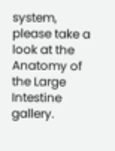system, please take a look at the Anatomy of the Large Intestine gallery.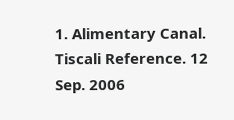1. Alimentary Canal. Tiscali Reference. 12 Sep. 2006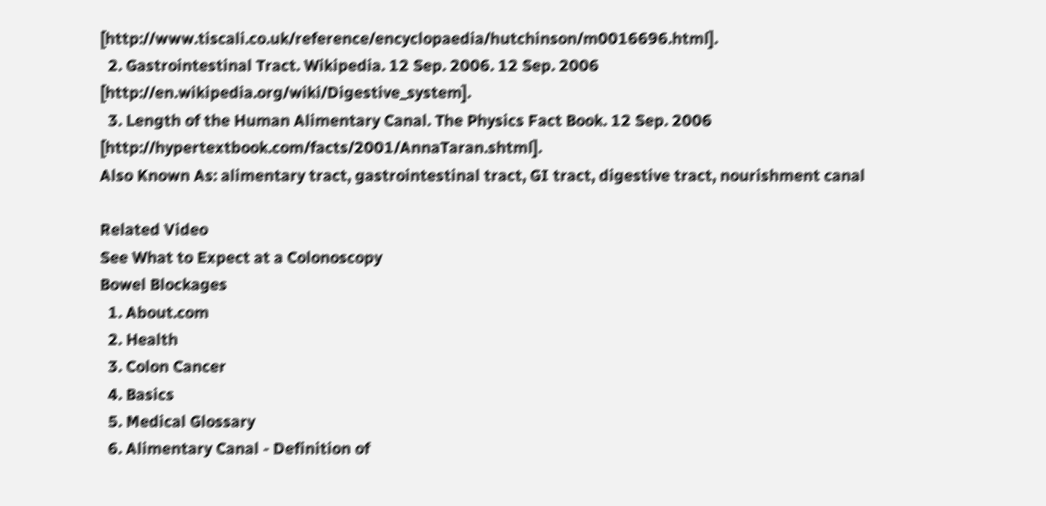[http://www.tiscali.co.uk/reference/encyclopaedia/hutchinson/m0016696.html].
  2. Gastrointestinal Tract. Wikipedia. 12 Sep. 2006. 12 Sep. 2006 [http://en.wikipedia.org/wiki/Digestive_system].
  3. Length of the Human Alimentary Canal. The Physics Fact Book. 12 Sep. 2006 [http://hypertextbook.com/facts/2001/AnnaTaran.shtml].
Also Known As: alimentary tract, gastrointestinal tract, GI tract, digestive tract, nourishment canal

Related Video
See What to Expect at a Colonoscopy
Bowel Blockages
  1. About.com
  2. Health
  3. Colon Cancer
  4. Basics
  5. Medical Glossary
  6. Alimentary Canal - Definition of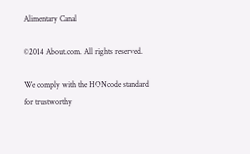Alimentary Canal

©2014 About.com. All rights reserved.

We comply with the HONcode standard
for trustworthy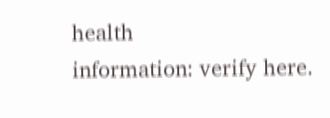health
information: verify here.